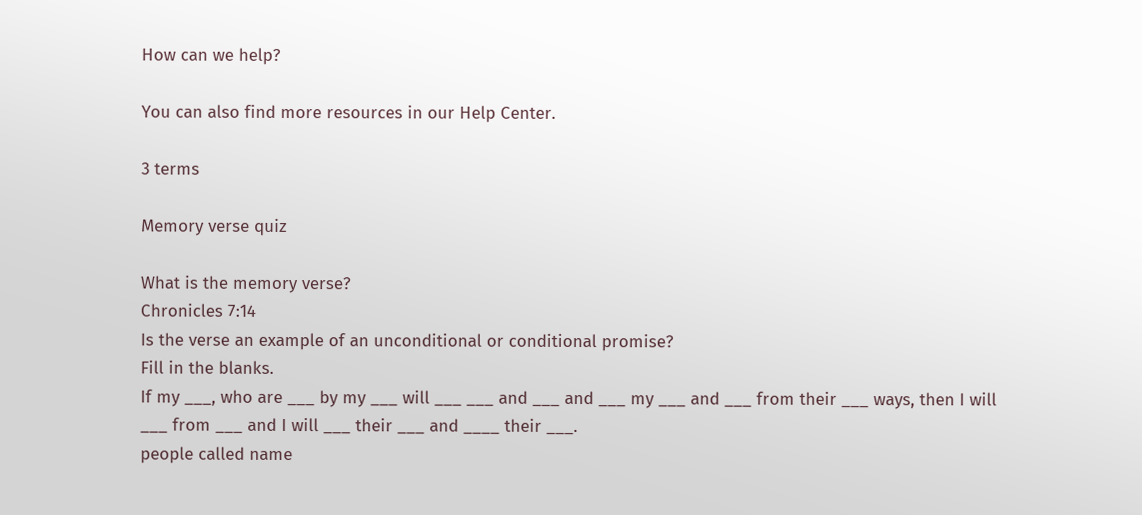How can we help?

You can also find more resources in our Help Center.

3 terms

Memory verse quiz

What is the memory verse?
Chronicles 7:14
Is the verse an example of an unconditional or conditional promise?
Fill in the blanks.
If my ___, who are ___ by my ___ will ___ ___ and ___ and ___ my ___ and ___ from their ___ ways, then I will ___ from ___ and I will ___ their ___ and ____ their ___.
people called name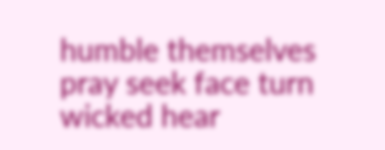humble themselves pray seek face turn wicked hear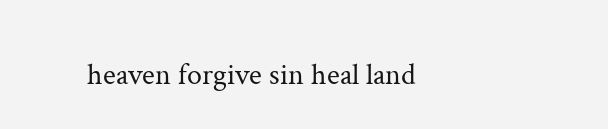heaven forgive sin heal land